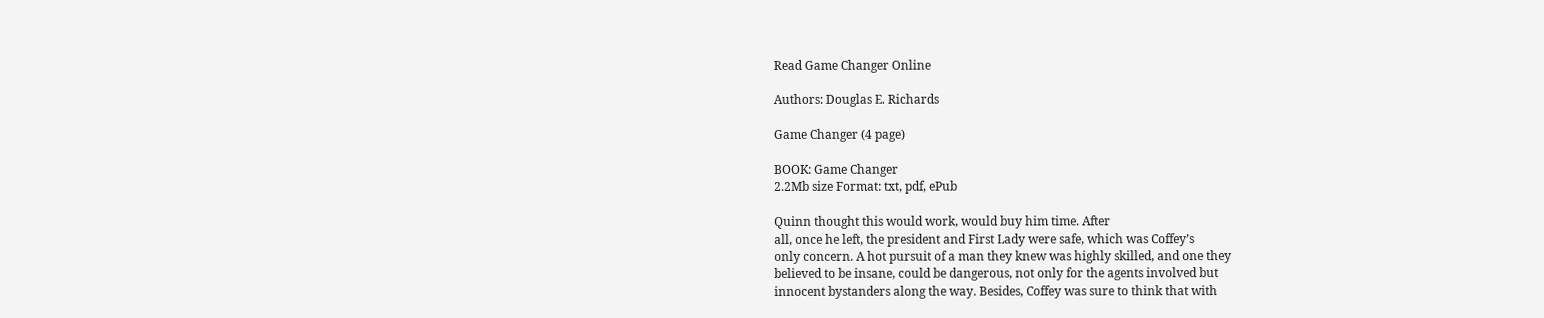Read Game Changer Online

Authors: Douglas E. Richards

Game Changer (4 page)

BOOK: Game Changer
2.2Mb size Format: txt, pdf, ePub

Quinn thought this would work, would buy him time. After
all, once he left, the president and First Lady were safe, which was Coffey’s
only concern. A hot pursuit of a man they knew was highly skilled, and one they
believed to be insane, could be dangerous, not only for the agents involved but
innocent bystanders along the way. Besides, Coffey was sure to think that with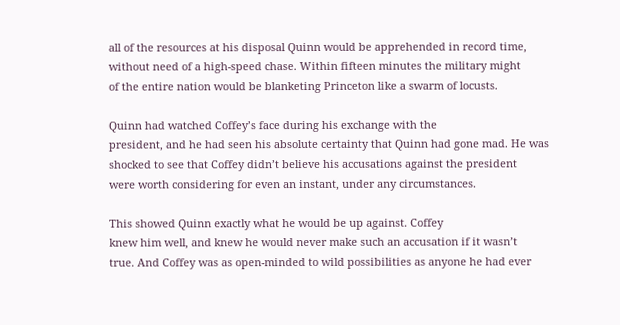all of the resources at his disposal Quinn would be apprehended in record time,
without need of a high-speed chase. Within fifteen minutes the military might
of the entire nation would be blanketing Princeton like a swarm of locusts.

Quinn had watched Coffey’s face during his exchange with the
president, and he had seen his absolute certainty that Quinn had gone mad. He was
shocked to see that Coffey didn’t believe his accusations against the president
were worth considering for even an instant, under any circumstances.

This showed Quinn exactly what he would be up against. Coffey
knew him well, and knew he would never make such an accusation if it wasn’t
true. And Coffey was as open-minded to wild possibilities as anyone he had ever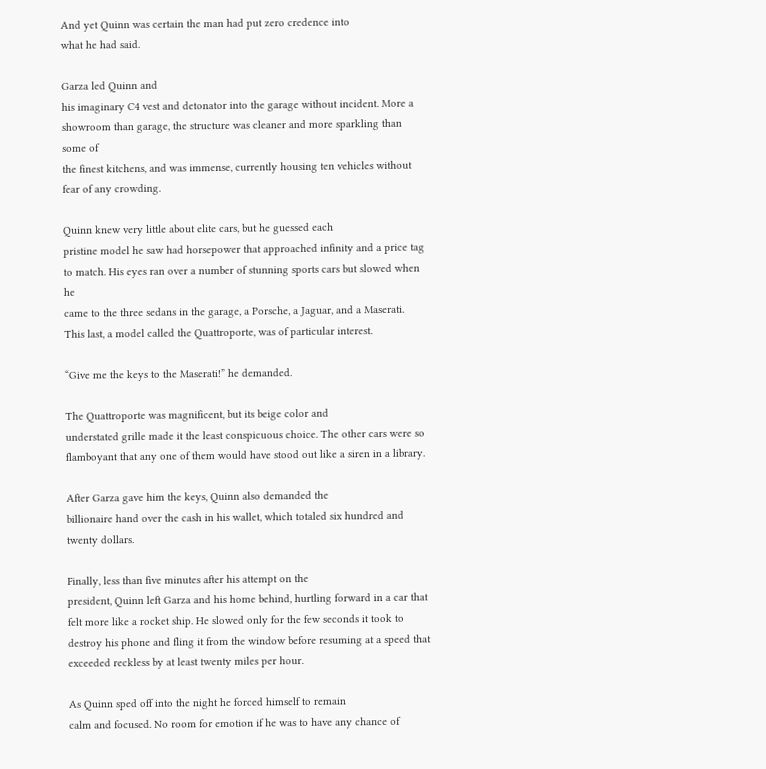And yet Quinn was certain the man had put zero credence into
what he had said.

Garza led Quinn and
his imaginary C4 vest and detonator into the garage without incident. More a
showroom than garage, the structure was cleaner and more sparkling than some of
the finest kitchens, and was immense, currently housing ten vehicles without
fear of any crowding.

Quinn knew very little about elite cars, but he guessed each
pristine model he saw had horsepower that approached infinity and a price tag
to match. His eyes ran over a number of stunning sports cars but slowed when he
came to the three sedans in the garage, a Porsche, a Jaguar, and a Maserati.
This last, a model called the Quattroporte, was of particular interest.

“Give me the keys to the Maserati!” he demanded.

The Quattroporte was magnificent, but its beige color and
understated grille made it the least conspicuous choice. The other cars were so
flamboyant that any one of them would have stood out like a siren in a library.

After Garza gave him the keys, Quinn also demanded the
billionaire hand over the cash in his wallet, which totaled six hundred and
twenty dollars.

Finally, less than five minutes after his attempt on the
president, Quinn left Garza and his home behind, hurtling forward in a car that
felt more like a rocket ship. He slowed only for the few seconds it took to
destroy his phone and fling it from the window before resuming at a speed that
exceeded reckless by at least twenty miles per hour.

As Quinn sped off into the night he forced himself to remain
calm and focused. No room for emotion if he was to have any chance of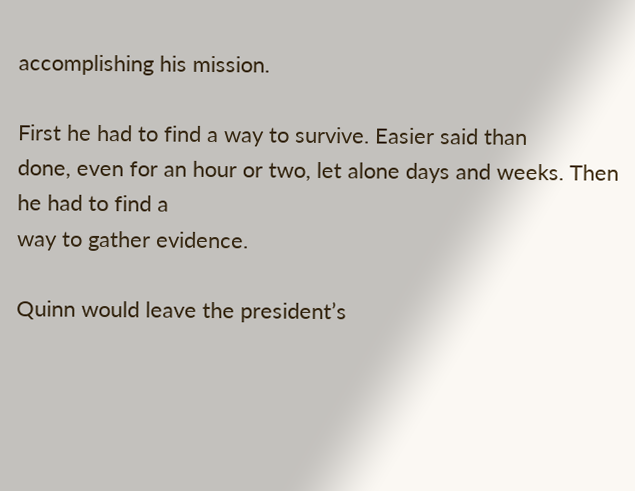accomplishing his mission.

First he had to find a way to survive. Easier said than
done, even for an hour or two, let alone days and weeks. Then he had to find a
way to gather evidence.

Quinn would leave the president’s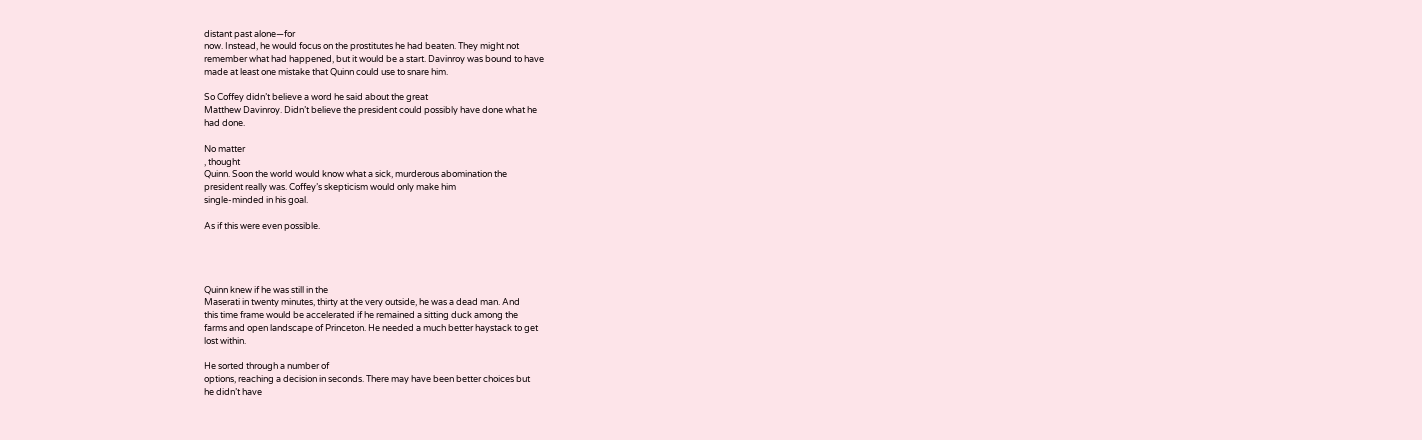distant past alone—for
now. Instead, he would focus on the prostitutes he had beaten. They might not
remember what had happened, but it would be a start. Davinroy was bound to have
made at least one mistake that Quinn could use to snare him.

So Coffey didn’t believe a word he said about the great
Matthew Davinroy. Didn’t believe the president could possibly have done what he
had done.

No matter
, thought
Quinn. Soon the world would know what a sick, murderous abomination the
president really was. Coffey’s skepticism would only make him
single-minded in his goal.

As if this were even possible.




Quinn knew if he was still in the
Maserati in twenty minutes, thirty at the very outside, he was a dead man. And
this time frame would be accelerated if he remained a sitting duck among the
farms and open landscape of Princeton. He needed a much better haystack to get
lost within.

He sorted through a number of
options, reaching a decision in seconds. There may have been better choices but
he didn’t have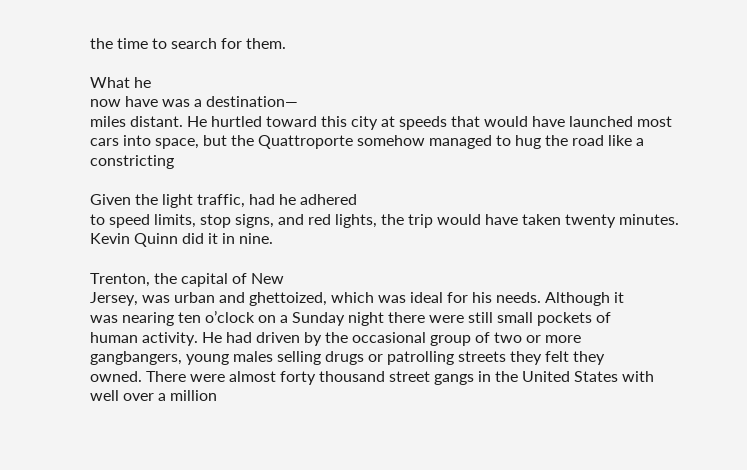the time to search for them.

What he
now have was a destination—
miles distant. He hurtled toward this city at speeds that would have launched most
cars into space, but the Quattroporte somehow managed to hug the road like a constricting

Given the light traffic, had he adhered
to speed limits, stop signs, and red lights, the trip would have taken twenty minutes.
Kevin Quinn did it in nine.

Trenton, the capital of New
Jersey, was urban and ghettoized, which was ideal for his needs. Although it
was nearing ten o’clock on a Sunday night there were still small pockets of
human activity. He had driven by the occasional group of two or more
gangbangers, young males selling drugs or patrolling streets they felt they
owned. There were almost forty thousand street gangs in the United States with
well over a million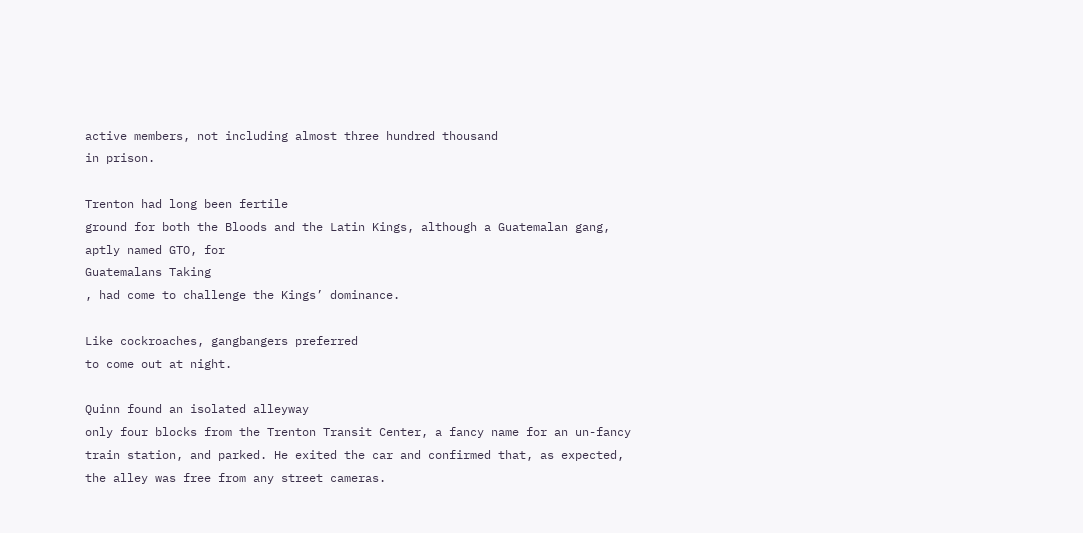active members, not including almost three hundred thousand
in prison.

Trenton had long been fertile
ground for both the Bloods and the Latin Kings, although a Guatemalan gang,
aptly named GTO, for
Guatemalans Taking
, had come to challenge the Kings’ dominance.

Like cockroaches, gangbangers preferred
to come out at night.

Quinn found an isolated alleyway
only four blocks from the Trenton Transit Center, a fancy name for an un-fancy
train station, and parked. He exited the car and confirmed that, as expected,
the alley was free from any street cameras.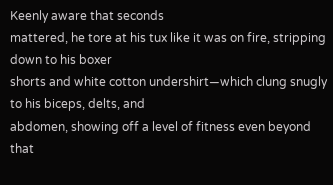Keenly aware that seconds
mattered, he tore at his tux like it was on fire, stripping down to his boxer
shorts and white cotton undershirt—which clung snugly to his biceps, delts, and
abdomen, showing off a level of fitness even beyond that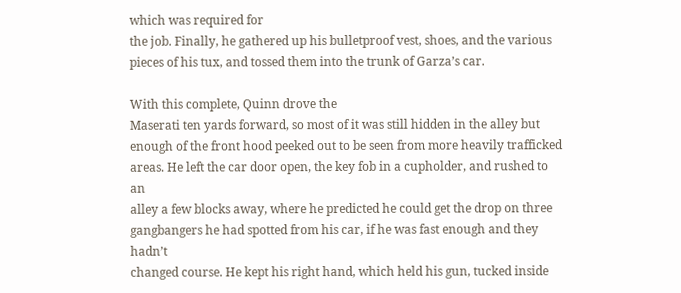which was required for
the job. Finally, he gathered up his bulletproof vest, shoes, and the various
pieces of his tux, and tossed them into the trunk of Garza’s car.

With this complete, Quinn drove the
Maserati ten yards forward, so most of it was still hidden in the alley but
enough of the front hood peeked out to be seen from more heavily trafficked
areas. He left the car door open, the key fob in a cupholder, and rushed to an
alley a few blocks away, where he predicted he could get the drop on three
gangbangers he had spotted from his car, if he was fast enough and they hadn’t
changed course. He kept his right hand, which held his gun, tucked inside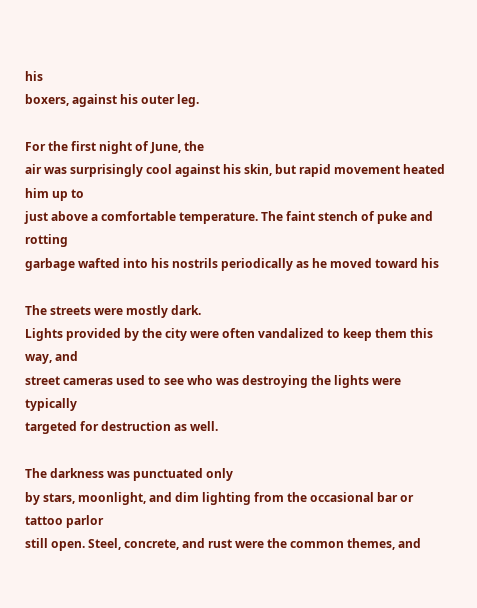his
boxers, against his outer leg.

For the first night of June, the
air was surprisingly cool against his skin, but rapid movement heated him up to
just above a comfortable temperature. The faint stench of puke and rotting
garbage wafted into his nostrils periodically as he moved toward his

The streets were mostly dark.
Lights provided by the city were often vandalized to keep them this way, and
street cameras used to see who was destroying the lights were typically
targeted for destruction as well.

The darkness was punctuated only
by stars, moonlight, and dim lighting from the occasional bar or tattoo parlor
still open. Steel, concrete, and rust were the common themes, and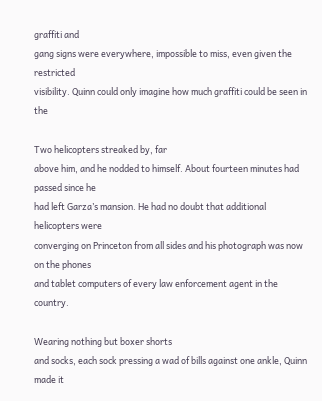graffiti and
gang signs were everywhere, impossible to miss, even given the restricted
visibility. Quinn could only imagine how much graffiti could be seen in the

Two helicopters streaked by, far
above him, and he nodded to himself. About fourteen minutes had passed since he
had left Garza’s mansion. He had no doubt that additional helicopters were
converging on Princeton from all sides and his photograph was now on the phones
and tablet computers of every law enforcement agent in the country.

Wearing nothing but boxer shorts
and socks, each sock pressing a wad of bills against one ankle, Quinn made it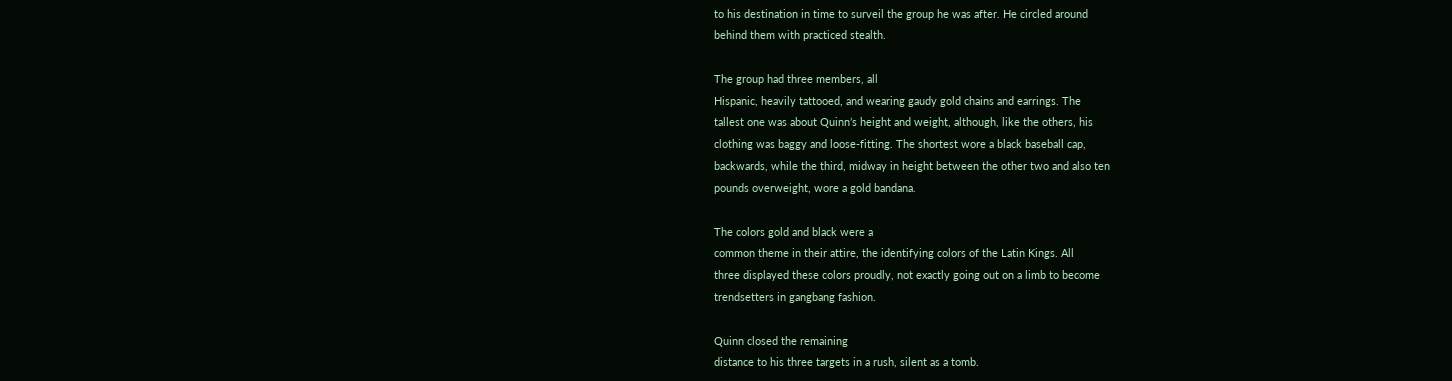to his destination in time to surveil the group he was after. He circled around
behind them with practiced stealth.

The group had three members, all
Hispanic, heavily tattooed, and wearing gaudy gold chains and earrings. The
tallest one was about Quinn’s height and weight, although, like the others, his
clothing was baggy and loose-fitting. The shortest wore a black baseball cap,
backwards, while the third, midway in height between the other two and also ten
pounds overweight, wore a gold bandana.

The colors gold and black were a
common theme in their attire, the identifying colors of the Latin Kings. All
three displayed these colors proudly, not exactly going out on a limb to become
trendsetters in gangbang fashion.

Quinn closed the remaining
distance to his three targets in a rush, silent as a tomb.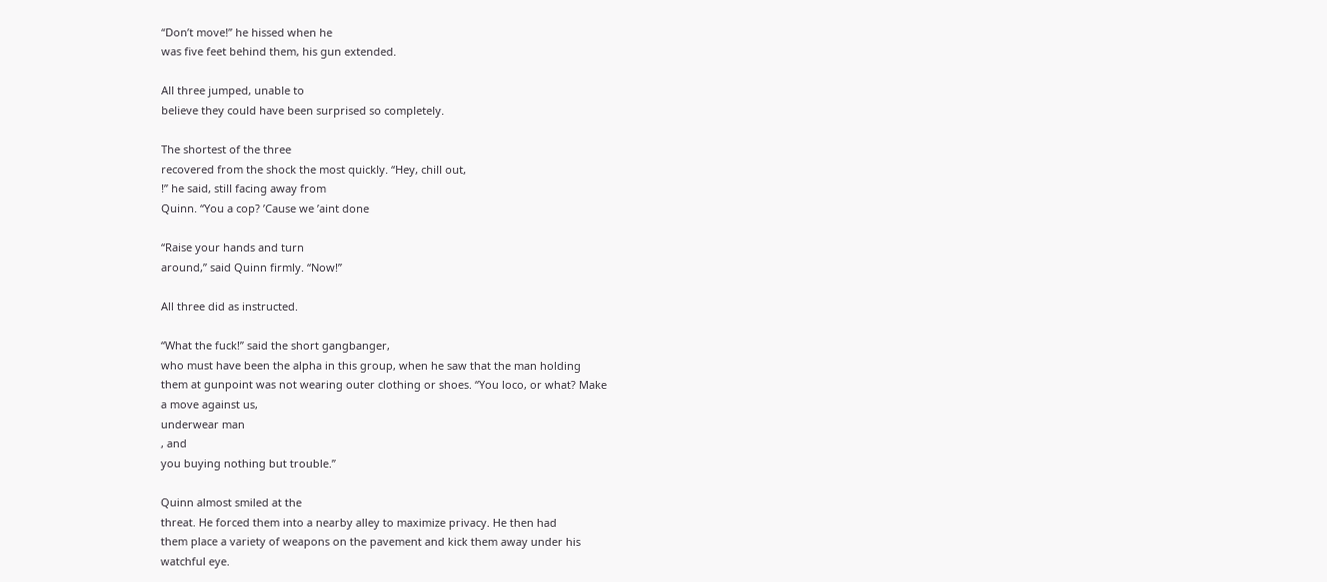“Don’t move!” he hissed when he
was five feet behind them, his gun extended.

All three jumped, unable to
believe they could have been surprised so completely.

The shortest of the three
recovered from the shock the most quickly. “Hey, chill out,
!” he said, still facing away from
Quinn. “You a cop? ’Cause we ’aint done

“Raise your hands and turn
around,” said Quinn firmly. “Now!”

All three did as instructed.

“What the fuck!” said the short gangbanger,
who must have been the alpha in this group, when he saw that the man holding
them at gunpoint was not wearing outer clothing or shoes. “You loco, or what? Make
a move against us,
underwear man
, and
you buying nothing but trouble.”

Quinn almost smiled at the
threat. He forced them into a nearby alley to maximize privacy. He then had
them place a variety of weapons on the pavement and kick them away under his
watchful eye.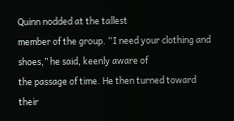Quinn nodded at the tallest
member of the group. “I need your clothing and shoes,” he said, keenly aware of
the passage of time. He then turned toward their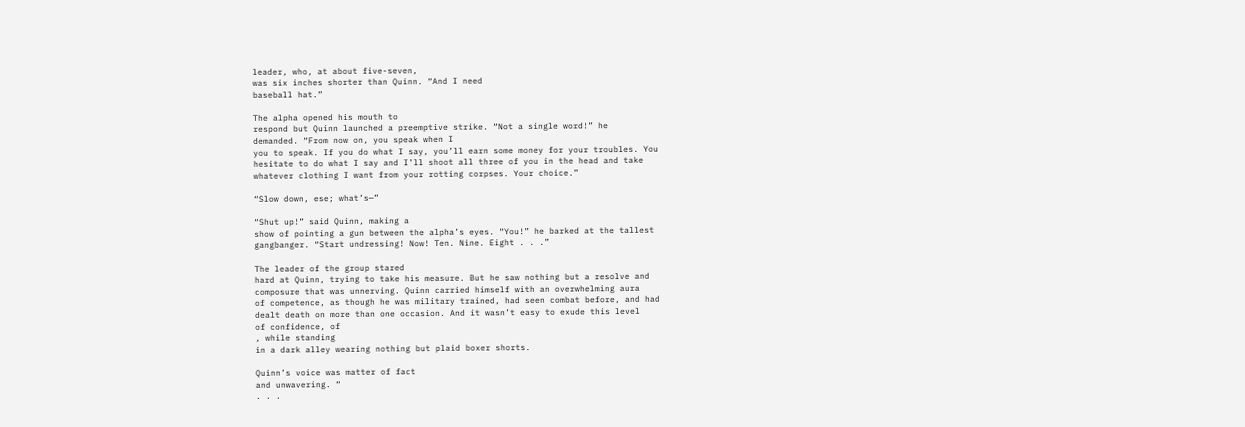leader, who, at about five-seven,
was six inches shorter than Quinn. “And I need
baseball hat.”

The alpha opened his mouth to
respond but Quinn launched a preemptive strike. “Not a single word!” he
demanded. “From now on, you speak when I
you to speak. If you do what I say, you’ll earn some money for your troubles. You
hesitate to do what I say and I’ll shoot all three of you in the head and take
whatever clothing I want from your rotting corpses. Your choice.”

“Slow down, ese; what’s—”

“Shut up!” said Quinn, making a
show of pointing a gun between the alpha’s eyes. “You!” he barked at the tallest
gangbanger. “Start undressing! Now! Ten. Nine. Eight . . .”

The leader of the group stared
hard at Quinn, trying to take his measure. But he saw nothing but a resolve and
composure that was unnerving. Quinn carried himself with an overwhelming aura
of competence, as though he was military trained, had seen combat before, and had
dealt death on more than one occasion. And it wasn’t easy to exude this level
of confidence, of
, while standing
in a dark alley wearing nothing but plaid boxer shorts.

Quinn’s voice was matter of fact
and unwavering. “
. . .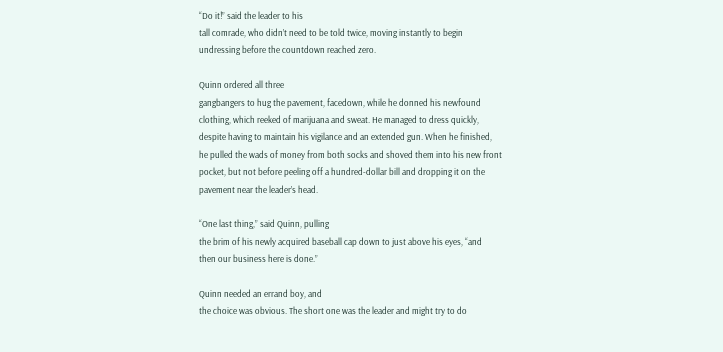“Do it!” said the leader to his
tall comrade, who didn’t need to be told twice, moving instantly to begin
undressing before the countdown reached zero.

Quinn ordered all three
gangbangers to hug the pavement, facedown, while he donned his newfound
clothing, which reeked of marijuana and sweat. He managed to dress quickly,
despite having to maintain his vigilance and an extended gun. When he finished,
he pulled the wads of money from both socks and shoved them into his new front
pocket, but not before peeling off a hundred-dollar bill and dropping it on the
pavement near the leader’s head.

“One last thing,” said Quinn, pulling
the brim of his newly acquired baseball cap down to just above his eyes, “and
then our business here is done.”

Quinn needed an errand boy, and
the choice was obvious. The short one was the leader and might try to do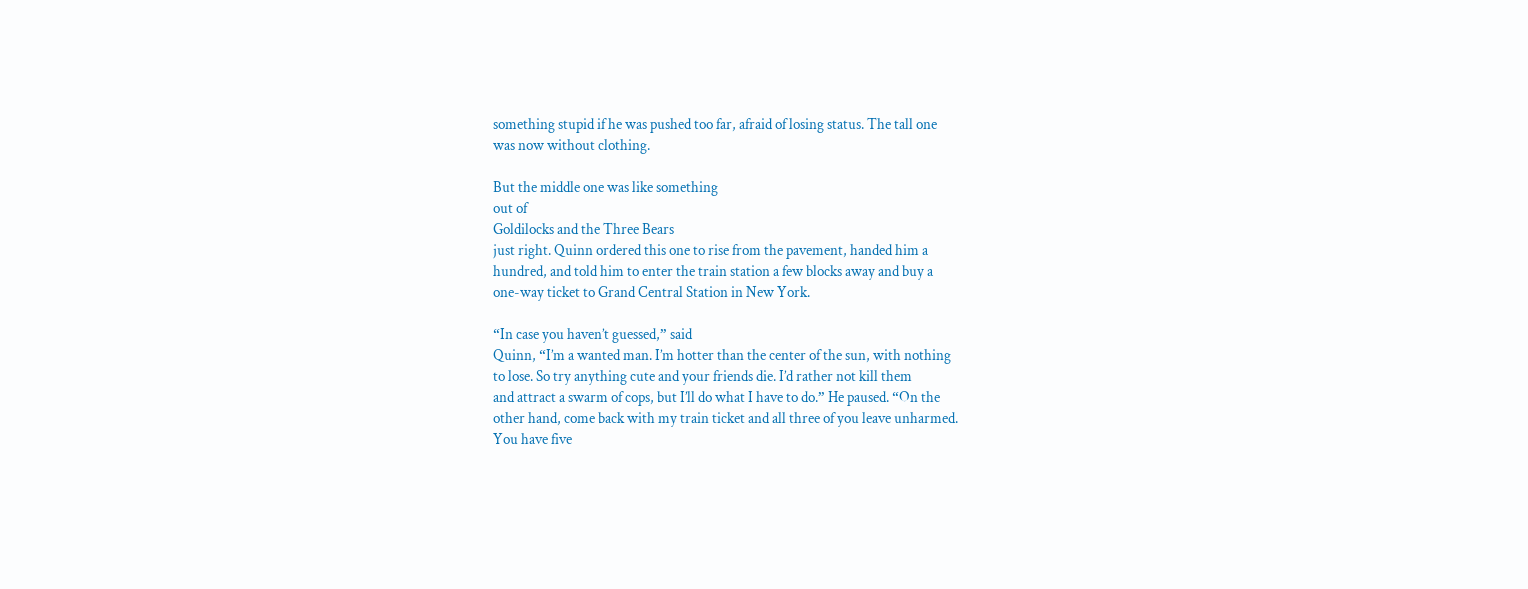something stupid if he was pushed too far, afraid of losing status. The tall one
was now without clothing.

But the middle one was like something
out of
Goldilocks and the Three Bears
just right. Quinn ordered this one to rise from the pavement, handed him a
hundred, and told him to enter the train station a few blocks away and buy a
one-way ticket to Grand Central Station in New York.

“In case you haven’t guessed,” said
Quinn, “I’m a wanted man. I’m hotter than the center of the sun, with nothing
to lose. So try anything cute and your friends die. I’d rather not kill them
and attract a swarm of cops, but I’ll do what I have to do.” He paused. “On the
other hand, come back with my train ticket and all three of you leave unharmed.
You have five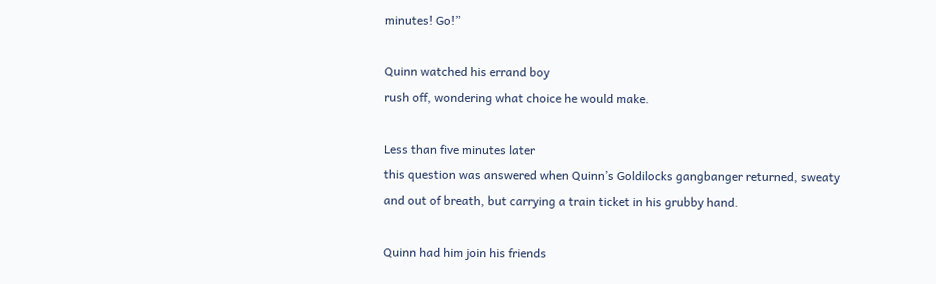minutes! Go!”

Quinn watched his errand boy
rush off, wondering what choice he would make.

Less than five minutes later
this question was answered when Quinn’s Goldilocks gangbanger returned, sweaty
and out of breath, but carrying a train ticket in his grubby hand.

Quinn had him join his friends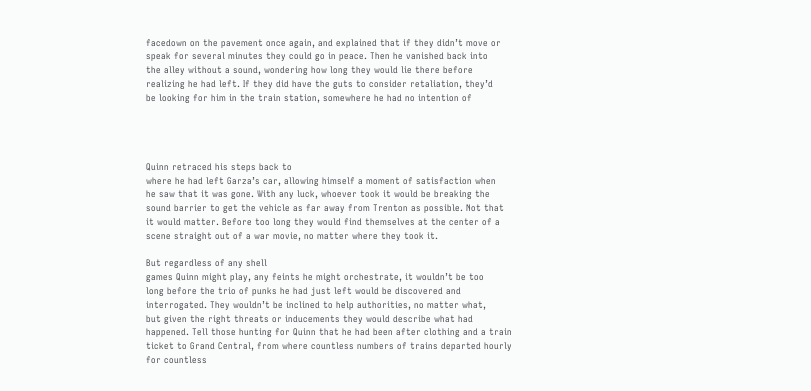facedown on the pavement once again, and explained that if they didn’t move or
speak for several minutes they could go in peace. Then he vanished back into
the alley without a sound, wondering how long they would lie there before
realizing he had left. If they did have the guts to consider retaliation, they’d
be looking for him in the train station, somewhere he had no intention of




Quinn retraced his steps back to
where he had left Garza’s car, allowing himself a moment of satisfaction when
he saw that it was gone. With any luck, whoever took it would be breaking the
sound barrier to get the vehicle as far away from Trenton as possible. Not that
it would matter. Before too long they would find themselves at the center of a
scene straight out of a war movie, no matter where they took it.

But regardless of any shell
games Quinn might play, any feints he might orchestrate, it wouldn’t be too
long before the trio of punks he had just left would be discovered and
interrogated. They wouldn’t be inclined to help authorities, no matter what,
but given the right threats or inducements they would describe what had
happened. Tell those hunting for Quinn that he had been after clothing and a train
ticket to Grand Central, from where countless numbers of trains departed hourly
for countless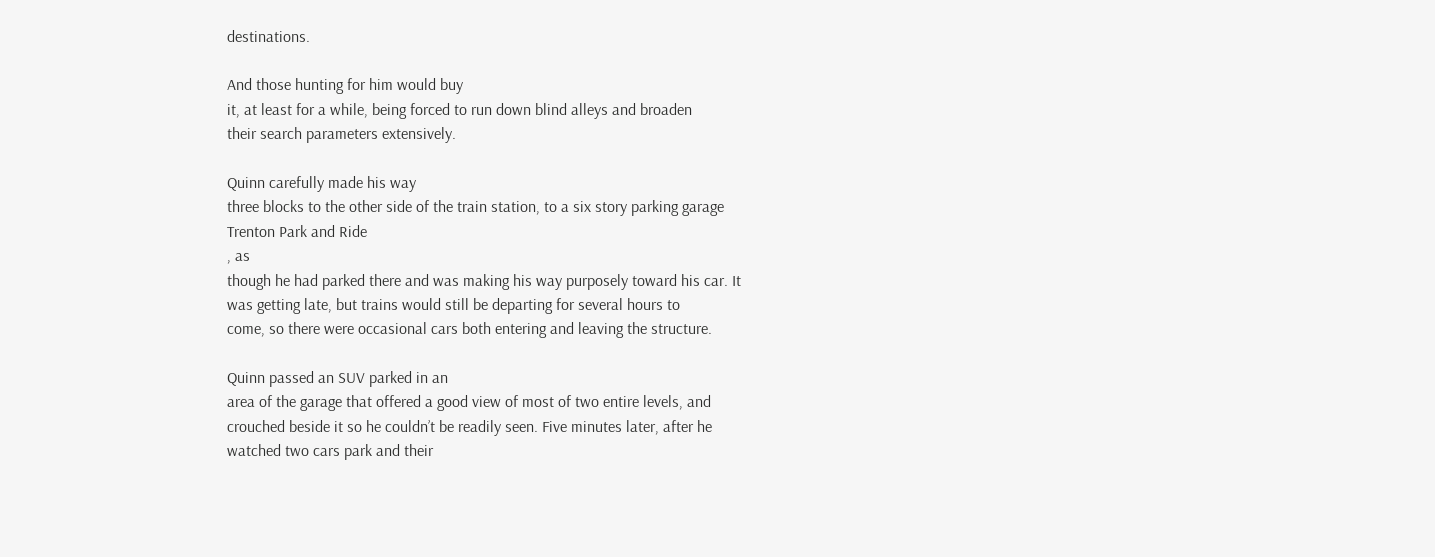destinations.

And those hunting for him would buy
it, at least for a while, being forced to run down blind alleys and broaden
their search parameters extensively.

Quinn carefully made his way
three blocks to the other side of the train station, to a six story parking garage
Trenton Park and Ride
, as
though he had parked there and was making his way purposely toward his car. It
was getting late, but trains would still be departing for several hours to
come, so there were occasional cars both entering and leaving the structure.

Quinn passed an SUV parked in an
area of the garage that offered a good view of most of two entire levels, and
crouched beside it so he couldn’t be readily seen. Five minutes later, after he
watched two cars park and their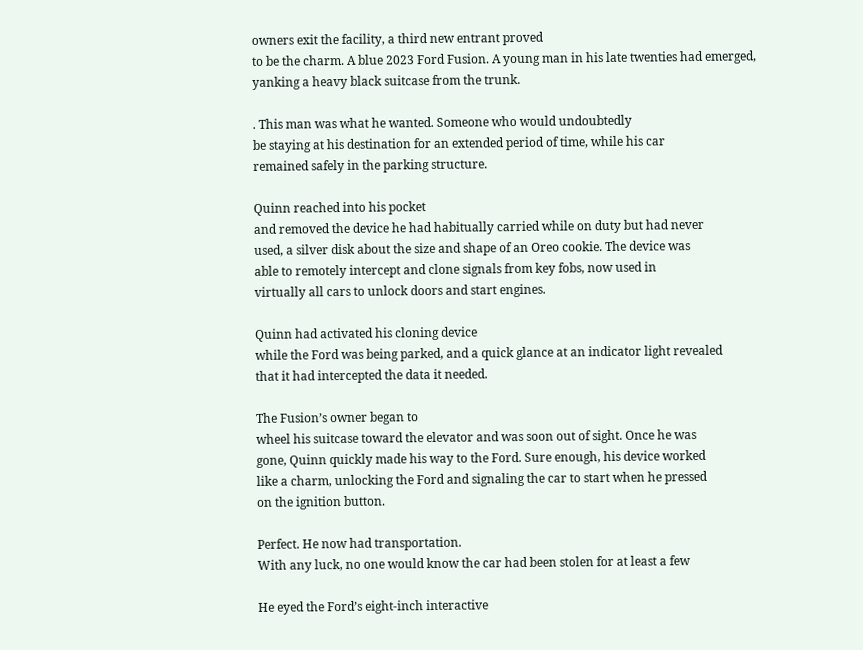owners exit the facility, a third new entrant proved
to be the charm. A blue 2023 Ford Fusion. A young man in his late twenties had emerged,
yanking a heavy black suitcase from the trunk.

. This man was what he wanted. Someone who would undoubtedly
be staying at his destination for an extended period of time, while his car
remained safely in the parking structure.

Quinn reached into his pocket
and removed the device he had habitually carried while on duty but had never
used, a silver disk about the size and shape of an Oreo cookie. The device was
able to remotely intercept and clone signals from key fobs, now used in
virtually all cars to unlock doors and start engines.

Quinn had activated his cloning device
while the Ford was being parked, and a quick glance at an indicator light revealed
that it had intercepted the data it needed.

The Fusion’s owner began to
wheel his suitcase toward the elevator and was soon out of sight. Once he was
gone, Quinn quickly made his way to the Ford. Sure enough, his device worked
like a charm, unlocking the Ford and signaling the car to start when he pressed
on the ignition button.

Perfect. He now had transportation.
With any luck, no one would know the car had been stolen for at least a few

He eyed the Ford’s eight-inch interactive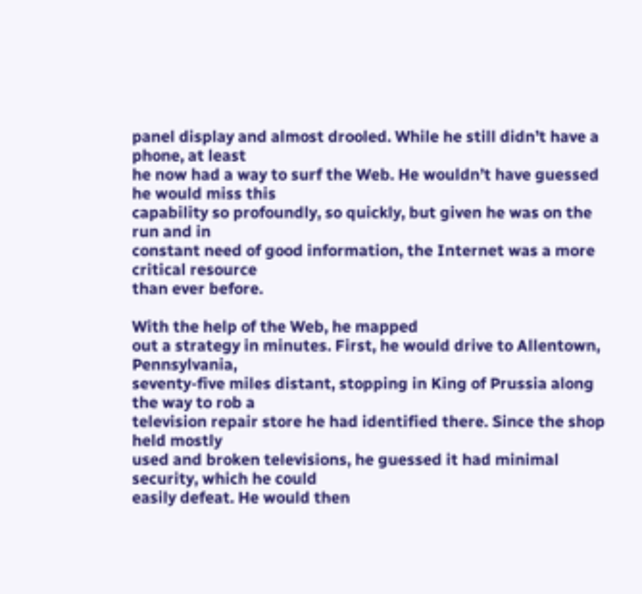panel display and almost drooled. While he still didn’t have a phone, at least
he now had a way to surf the Web. He wouldn’t have guessed he would miss this
capability so profoundly, so quickly, but given he was on the run and in
constant need of good information, the Internet was a more critical resource
than ever before.

With the help of the Web, he mapped
out a strategy in minutes. First, he would drive to Allentown, Pennsylvania,
seventy-five miles distant, stopping in King of Prussia along the way to rob a
television repair store he had identified there. Since the shop held mostly
used and broken televisions, he guessed it had minimal security, which he could
easily defeat. He would then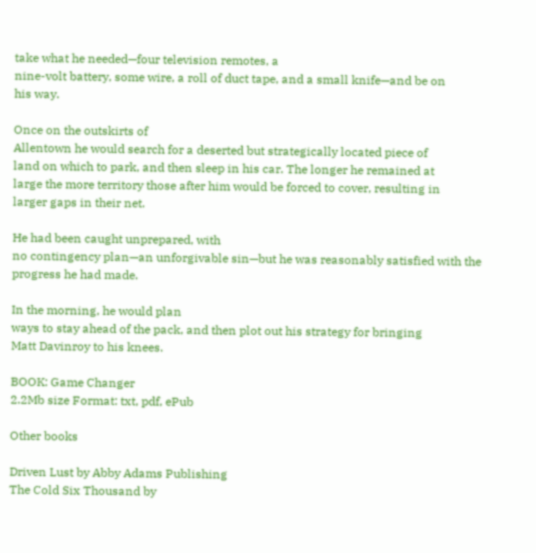take what he needed—four television remotes, a
nine-volt battery, some wire, a roll of duct tape, and a small knife—and be on
his way.

Once on the outskirts of
Allentown he would search for a deserted but strategically located piece of
land on which to park, and then sleep in his car. The longer he remained at
large the more territory those after him would be forced to cover, resulting in
larger gaps in their net.

He had been caught unprepared, with
no contingency plan—an unforgivable sin—but he was reasonably satisfied with the
progress he had made.

In the morning, he would plan
ways to stay ahead of the pack, and then plot out his strategy for bringing
Matt Davinroy to his knees.

BOOK: Game Changer
2.2Mb size Format: txt, pdf, ePub

Other books

Driven Lust by Abby Adams Publishing
The Cold Six Thousand by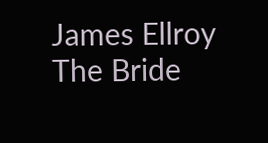James Ellroy
The Bride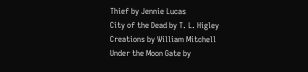Thief by Jennie Lucas
City of the Dead by T. L. Higley
Creations by William Mitchell
Under the Moon Gate by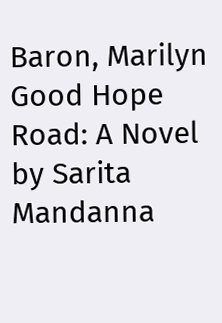Baron, Marilyn
Good Hope Road: A Novel by Sarita Mandanna